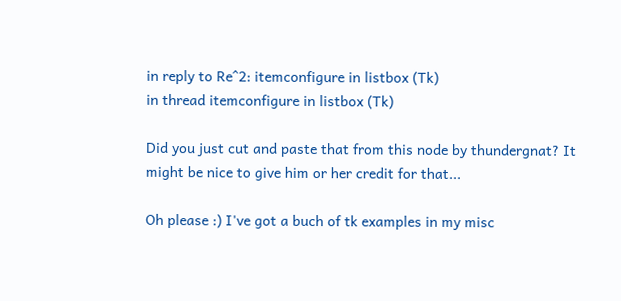in reply to Re^2: itemconfigure in listbox (Tk)
in thread itemconfigure in listbox (Tk)

Did you just cut and paste that from this node by thundergnat? It might be nice to give him or her credit for that...

Oh please :) I've got a buch of tk examples in my misc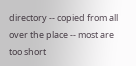directory -- copied from all over the place -- most are too short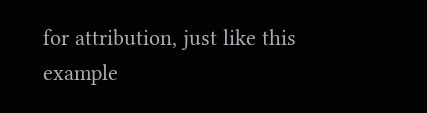for attribution, just like this example